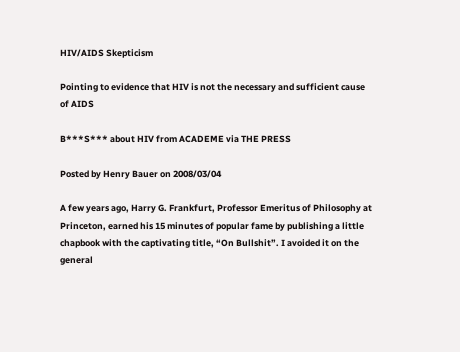HIV/AIDS Skepticism

Pointing to evidence that HIV is not the necessary and sufficient cause of AIDS

B***S*** about HIV from ACADEME via THE PRESS

Posted by Henry Bauer on 2008/03/04

A few years ago, Harry G. Frankfurt, Professor Emeritus of Philosophy at Princeton, earned his 15 minutes of popular fame by publishing a little chapbook with the captivating title, “On Bullshit”. I avoided it on the general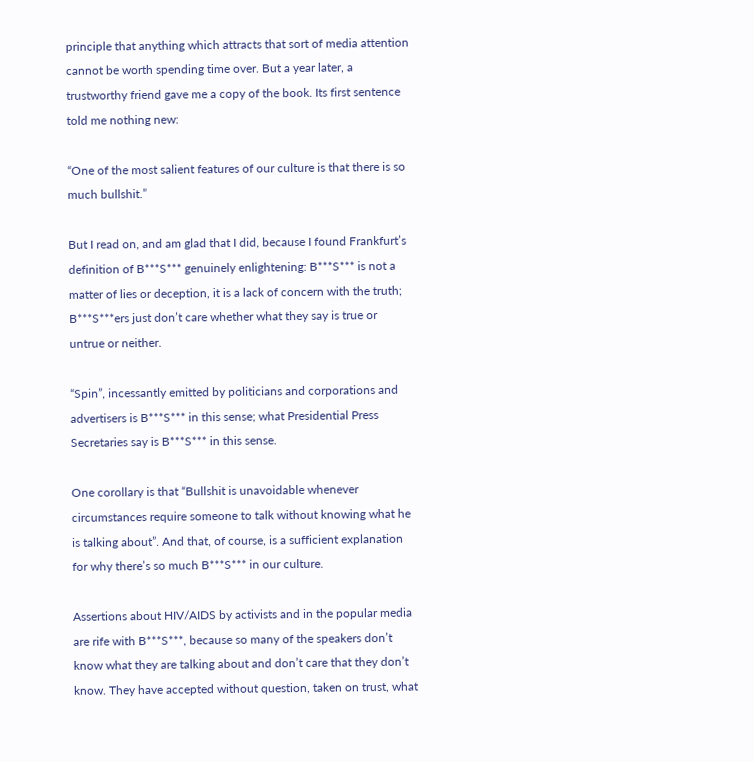principle that anything which attracts that sort of media attention cannot be worth spending time over. But a year later, a trustworthy friend gave me a copy of the book. Its first sentence told me nothing new:

“One of the most salient features of our culture is that there is so much bullshit.”

But I read on, and am glad that I did, because I found Frankfurt’s definition of B***S*** genuinely enlightening: B***S*** is not a matter of lies or deception, it is a lack of concern with the truth; B***S***ers just don’t care whether what they say is true or untrue or neither.

“Spin”, incessantly emitted by politicians and corporations and advertisers is B***S*** in this sense; what Presidential Press Secretaries say is B***S*** in this sense.

One corollary is that “Bullshit is unavoidable whenever circumstances require someone to talk without knowing what he is talking about”. And that, of course, is a sufficient explanation for why there’s so much B***S*** in our culture.

Assertions about HIV/AIDS by activists and in the popular media are rife with B***S***, because so many of the speakers don’t know what they are talking about and don’t care that they don’t know. They have accepted without question, taken on trust, what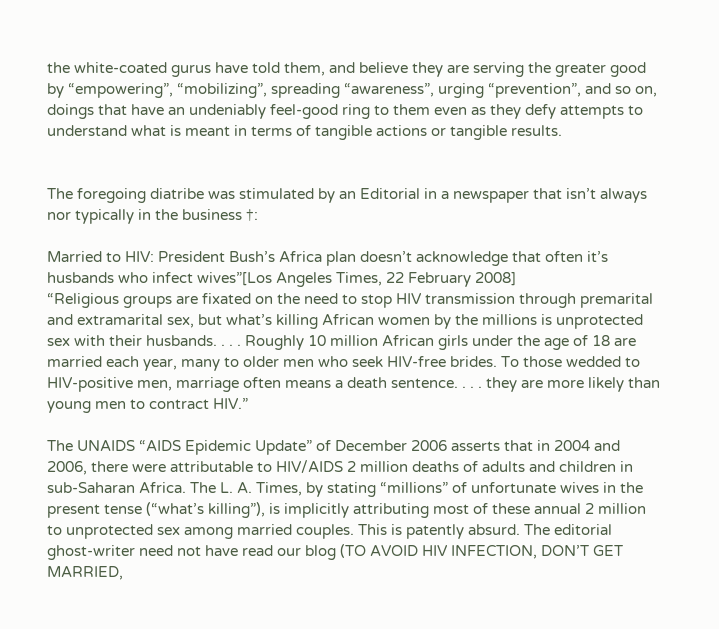the white-coated gurus have told them, and believe they are serving the greater good by “empowering”, “mobilizing”, spreading “awareness”, urging “prevention”, and so on, doings that have an undeniably feel-good ring to them even as they defy attempts to understand what is meant in terms of tangible actions or tangible results.


The foregoing diatribe was stimulated by an Editorial in a newspaper that isn’t always nor typically in the business †:

Married to HIV: President Bush’s Africa plan doesn’t acknowledge that often it’s husbands who infect wives”[Los Angeles Times, 22 February 2008]
“Religious groups are fixated on the need to stop HIV transmission through premarital and extramarital sex, but what’s killing African women by the millions is unprotected sex with their husbands. . . . Roughly 10 million African girls under the age of 18 are married each year, many to older men who seek HIV-free brides. To those wedded to HIV-positive men, marriage often means a death sentence. . . . they are more likely than young men to contract HIV.”

The UNAIDS “AIDS Epidemic Update” of December 2006 asserts that in 2004 and 2006, there were attributable to HIV/AIDS 2 million deaths of adults and children in sub-Saharan Africa. The L. A. Times, by stating “millions” of unfortunate wives in the present tense (“what’s killing”), is implicitly attributing most of these annual 2 million to unprotected sex among married couples. This is patently absurd. The editorial ghost-writer need not have read our blog (TO AVOID HIV INFECTION, DON’T GET MARRIED,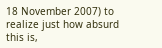18 November 2007) to realize just how absurd this is,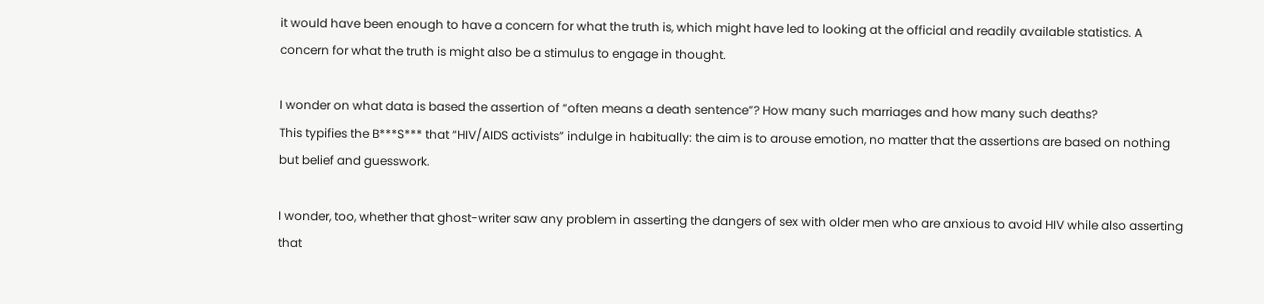it would have been enough to have a concern for what the truth is, which might have led to looking at the official and readily available statistics. A concern for what the truth is might also be a stimulus to engage in thought.

I wonder on what data is based the assertion of “often means a death sentence”? How many such marriages and how many such deaths?
This typifies the B***S*** that “HIV/AIDS activists” indulge in habitually: the aim is to arouse emotion, no matter that the assertions are based on nothing but belief and guesswork.

I wonder, too, whether that ghost-writer saw any problem in asserting the dangers of sex with older men who are anxious to avoid HIV while also asserting that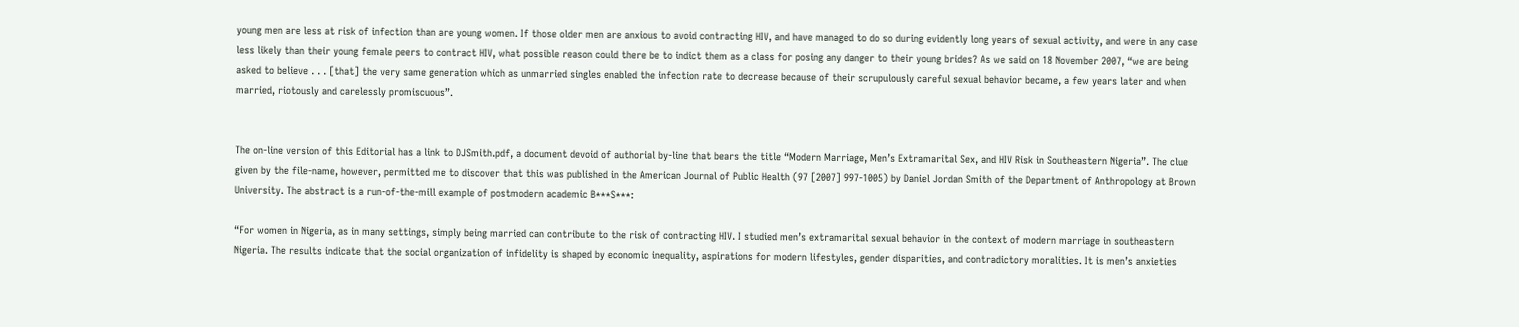young men are less at risk of infection than are young women. If those older men are anxious to avoid contracting HIV, and have managed to do so during evidently long years of sexual activity, and were in any case less likely than their young female peers to contract HIV, what possible reason could there be to indict them as a class for posing any danger to their young brides? As we said on 18 November 2007, “we are being asked to believe . . . [that] the very same generation which as unmarried singles enabled the infection rate to decrease because of their scrupulously careful sexual behavior became, a few years later and when married, riotously and carelessly promiscuous”.


The on-line version of this Editorial has a link to DJSmith.pdf, a document devoid of authorial by-line that bears the title “Modern Marriage, Men’s Extramarital Sex, and HIV Risk in Southeastern Nigeria”. The clue given by the file-name, however, permitted me to discover that this was published in the American Journal of Public Health (97 [2007] 997-1005) by Daniel Jordan Smith of the Department of Anthropology at Brown University. The abstract is a run-of-the-mill example of postmodern academic B***S***:

“For women in Nigeria, as in many settings, simply being married can contribute to the risk of contracting HIV. I studied men’s extramarital sexual behavior in the context of modern marriage in southeastern Nigeria. The results indicate that the social organization of infidelity is shaped by economic inequality, aspirations for modern lifestyles, gender disparities, and contradictory moralities. It is men’s anxieties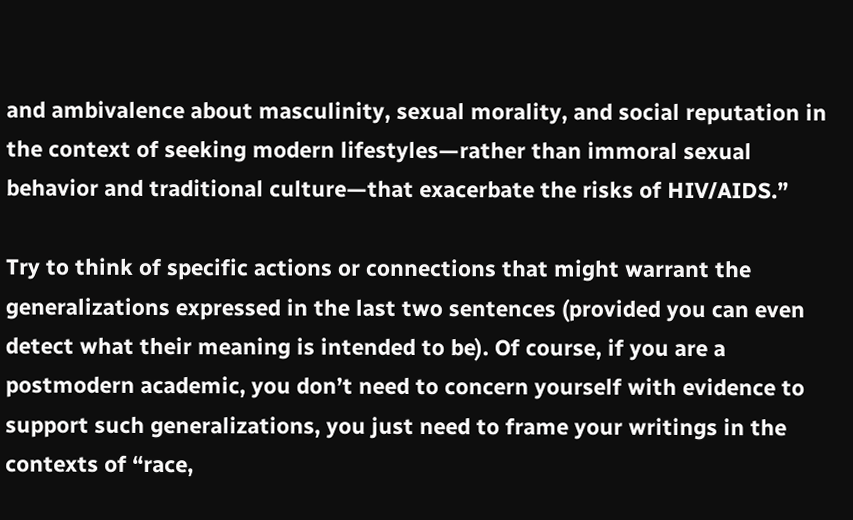and ambivalence about masculinity, sexual morality, and social reputation in the context of seeking modern lifestyles—rather than immoral sexual behavior and traditional culture—that exacerbate the risks of HIV/AIDS.”

Try to think of specific actions or connections that might warrant the generalizations expressed in the last two sentences (provided you can even detect what their meaning is intended to be). Of course, if you are a postmodern academic, you don’t need to concern yourself with evidence to support such generalizations, you just need to frame your writings in the contexts of “race,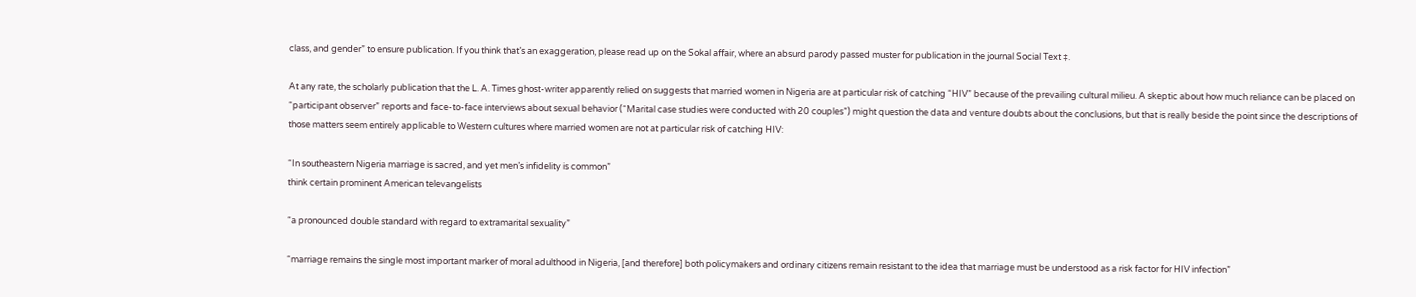class, and gender” to ensure publication. If you think that’s an exaggeration, please read up on the Sokal affair, where an absurd parody passed muster for publication in the journal Social Text ‡.

At any rate, the scholarly publication that the L. A. Times ghost-writer apparently relied on suggests that married women in Nigeria are at particular risk of catching “HIV” because of the prevailing cultural milieu. A skeptic about how much reliance can be placed on “participant observer” reports and face-to-face interviews about sexual behavior (“Marital case studies were conducted with 20 couples”) might question the data and venture doubts about the conclusions, but that is really beside the point since the descriptions of those matters seem entirely applicable to Western cultures where married women are not at particular risk of catching HIV:

“In southeastern Nigeria marriage is sacred, and yet men’s infidelity is common”
think certain prominent American televangelists

“a pronounced double standard with regard to extramarital sexuality”

“marriage remains the single most important marker of moral adulthood in Nigeria, [and therefore] both policymakers and ordinary citizens remain resistant to the idea that marriage must be understood as a risk factor for HIV infection”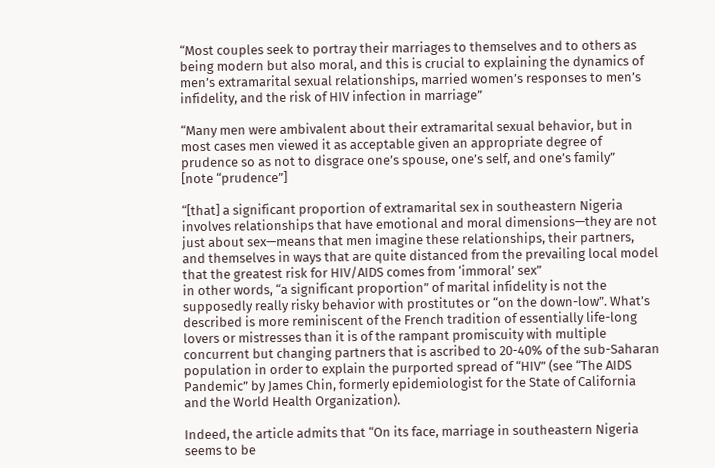“Most couples seek to portray their marriages to themselves and to others as being modern but also moral, and this is crucial to explaining the dynamics of men’s extramarital sexual relationships, married women’s responses to men’s infidelity, and the risk of HIV infection in marriage”

“Many men were ambivalent about their extramarital sexual behavior, but in most cases men viewed it as acceptable given an appropriate degree of prudence so as not to disgrace one’s spouse, one’s self, and one’s family”
[note “prudence”]

“[that] a significant proportion of extramarital sex in southeastern Nigeria involves relationships that have emotional and moral dimensions—they are not just about sex—means that men imagine these relationships, their partners, and themselves in ways that are quite distanced from the prevailing local model that the greatest risk for HIV/AIDS comes from ‘immoral’ sex”
in other words, “a significant proportion” of marital infidelity is not the supposedly really risky behavior with prostitutes or “on the down-low”. What’s described is more reminiscent of the French tradition of essentially life-long lovers or mistresses than it is of the rampant promiscuity with multiple concurrent but changing partners that is ascribed to 20-40% of the sub-Saharan population in order to explain the purported spread of “HIV” (see “The AIDS Pandemic” by James Chin, formerly epidemiologist for the State of California and the World Health Organization).

Indeed, the article admits that “On its face, marriage in southeastern Nigeria seems to be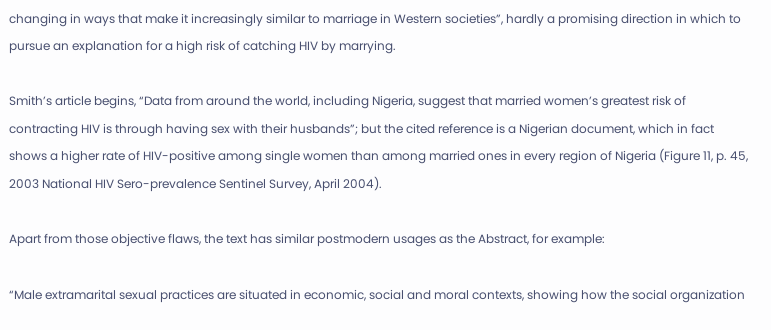changing in ways that make it increasingly similar to marriage in Western societies”, hardly a promising direction in which to pursue an explanation for a high risk of catching HIV by marrying.

Smith’s article begins, “Data from around the world, including Nigeria, suggest that married women’s greatest risk of contracting HIV is through having sex with their husbands”; but the cited reference is a Nigerian document, which in fact shows a higher rate of HIV-positive among single women than among married ones in every region of Nigeria (Figure 11, p. 45, 2003 National HIV Sero-prevalence Sentinel Survey, April 2004).

Apart from those objective flaws, the text has similar postmodern usages as the Abstract, for example:

“Male extramarital sexual practices are situated in economic, social and moral contexts, showing how the social organization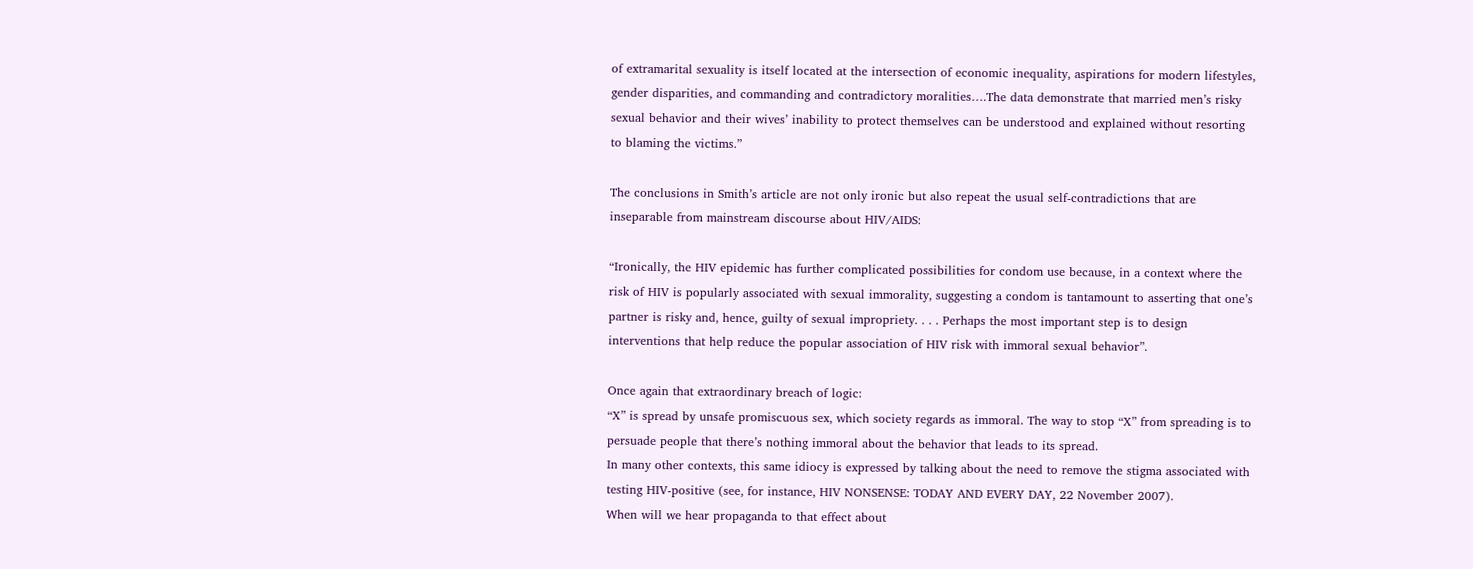of extramarital sexuality is itself located at the intersection of economic inequality, aspirations for modern lifestyles, gender disparities, and commanding and contradictory moralities….The data demonstrate that married men’s risky sexual behavior and their wives’ inability to protect themselves can be understood and explained without resorting to blaming the victims.”

The conclusions in Smith’s article are not only ironic but also repeat the usual self-contradictions that are inseparable from mainstream discourse about HIV/AIDS:

“Ironically, the HIV epidemic has further complicated possibilities for condom use because, in a context where the risk of HIV is popularly associated with sexual immorality, suggesting a condom is tantamount to asserting that one’s partner is risky and, hence, guilty of sexual impropriety. . . . Perhaps the most important step is to design interventions that help reduce the popular association of HIV risk with immoral sexual behavior”.

Once again that extraordinary breach of logic:
“X” is spread by unsafe promiscuous sex, which society regards as immoral. The way to stop “X” from spreading is to persuade people that there’s nothing immoral about the behavior that leads to its spread.
In many other contexts, this same idiocy is expressed by talking about the need to remove the stigma associated with testing HIV-positive (see, for instance, HIV NONSENSE: TODAY AND EVERY DAY, 22 November 2007).
When will we hear propaganda to that effect about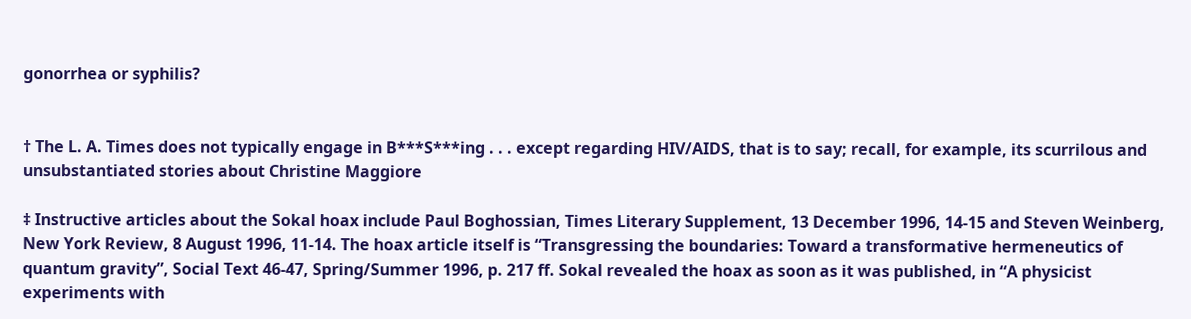gonorrhea or syphilis?


† The L. A. Times does not typically engage in B***S***ing . . . except regarding HIV/AIDS, that is to say; recall, for example, its scurrilous and unsubstantiated stories about Christine Maggiore

‡ Instructive articles about the Sokal hoax include Paul Boghossian, Times Literary Supplement, 13 December 1996, 14-15 and Steven Weinberg, New York Review, 8 August 1996, 11-14. The hoax article itself is “Transgressing the boundaries: Toward a transformative hermeneutics of quantum gravity”, Social Text 46-47, Spring/Summer 1996, p. 217 ff. Sokal revealed the hoax as soon as it was published, in “A physicist experiments with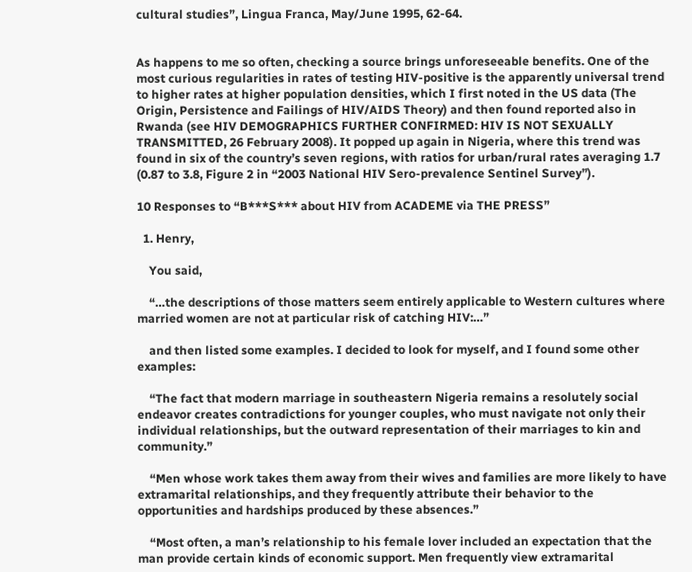cultural studies”, Lingua Franca, May/June 1995, 62-64.


As happens to me so often, checking a source brings unforeseeable benefits. One of the most curious regularities in rates of testing HIV-positive is the apparently universal trend to higher rates at higher population densities, which I first noted in the US data (The Origin, Persistence and Failings of HIV/AIDS Theory) and then found reported also in Rwanda (see HIV DEMOGRAPHICS FURTHER CONFIRMED: HIV IS NOT SEXUALLY TRANSMITTED, 26 February 2008). It popped up again in Nigeria, where this trend was found in six of the country’s seven regions, with ratios for urban/rural rates averaging 1.7 (0.87 to 3.8, Figure 2 in “2003 National HIV Sero-prevalence Sentinel Survey”).

10 Responses to “B***S*** about HIV from ACADEME via THE PRESS”

  1. Henry,

    You said,

    “…the descriptions of those matters seem entirely applicable to Western cultures where married women are not at particular risk of catching HIV:…”

    and then listed some examples. I decided to look for myself, and I found some other examples:

    “The fact that modern marriage in southeastern Nigeria remains a resolutely social endeavor creates contradictions for younger couples, who must navigate not only their individual relationships, but the outward representation of their marriages to kin and community.”

    “Men whose work takes them away from their wives and families are more likely to have extramarital relationships, and they frequently attribute their behavior to the opportunities and hardships produced by these absences.”

    “Most often, a man’s relationship to his female lover included an expectation that the man provide certain kinds of economic support. Men frequently view extramarital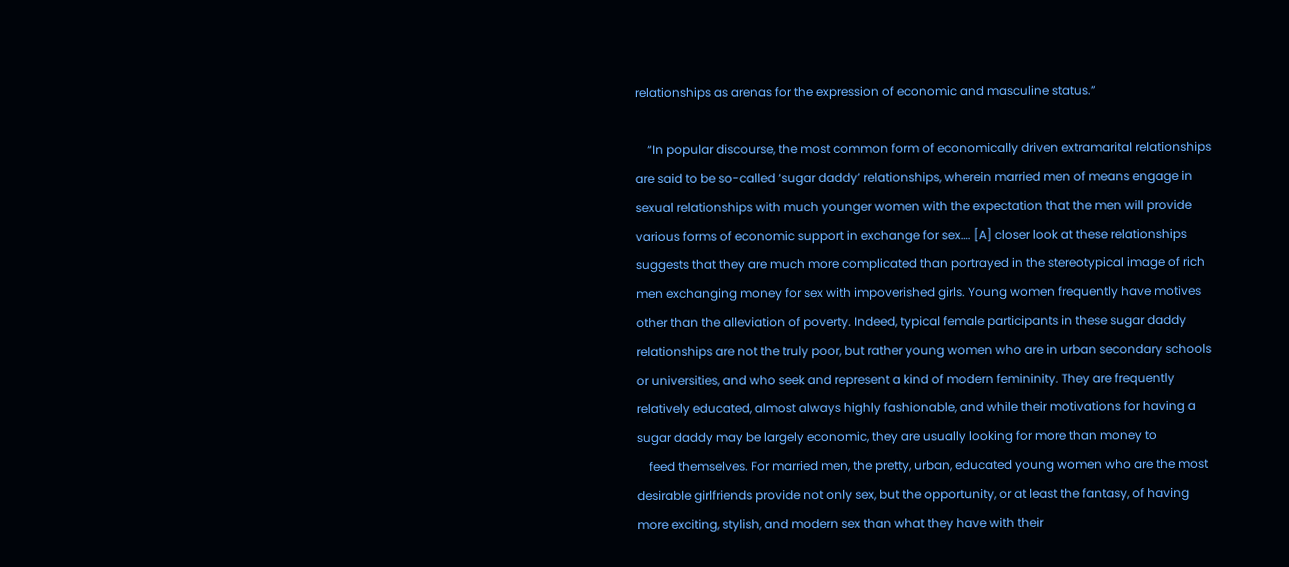relationships as arenas for the expression of economic and masculine status.”

    “In popular discourse, the most common form of economically driven extramarital relationships are said to be so-called ‘sugar daddy’ relationships, wherein married men of means engage in sexual relationships with much younger women with the expectation that the men will provide various forms of economic support in exchange for sex…. [A] closer look at these relationships suggests that they are much more complicated than portrayed in the stereotypical image of rich men exchanging money for sex with impoverished girls. Young women frequently have motives other than the alleviation of poverty. Indeed, typical female participants in these sugar daddy relationships are not the truly poor, but rather young women who are in urban secondary schools or universities, and who seek and represent a kind of modern femininity. They are frequently relatively educated, almost always highly fashionable, and while their motivations for having a sugar daddy may be largely economic, they are usually looking for more than money to
    feed themselves. For married men, the pretty, urban, educated young women who are the most desirable girlfriends provide not only sex, but the opportunity, or at least the fantasy, of having more exciting, stylish, and modern sex than what they have with their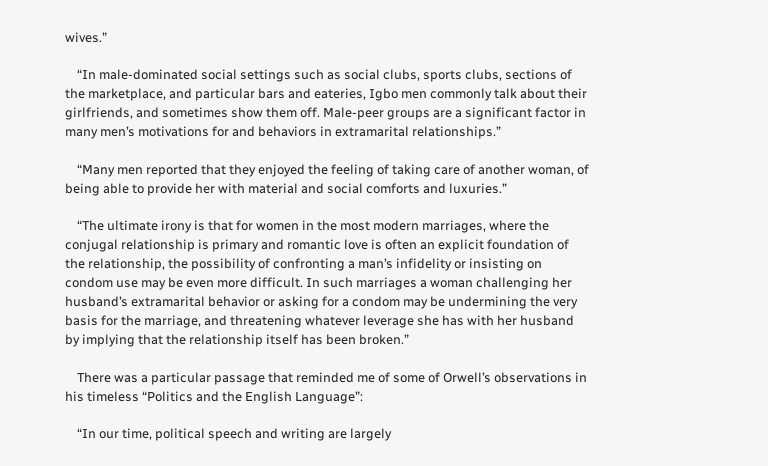wives.”

    “In male-dominated social settings such as social clubs, sports clubs, sections of the marketplace, and particular bars and eateries, Igbo men commonly talk about their girlfriends, and sometimes show them off. Male-peer groups are a significant factor in many men’s motivations for and behaviors in extramarital relationships.”

    “Many men reported that they enjoyed the feeling of taking care of another woman, of being able to provide her with material and social comforts and luxuries.”

    “The ultimate irony is that for women in the most modern marriages, where the conjugal relationship is primary and romantic love is often an explicit foundation of the relationship, the possibility of confronting a man’s infidelity or insisting on condom use may be even more difficult. In such marriages a woman challenging her husband’s extramarital behavior or asking for a condom may be undermining the very basis for the marriage, and threatening whatever leverage she has with her husband by implying that the relationship itself has been broken.”

    There was a particular passage that reminded me of some of Orwell’s observations in his timeless “Politics and the English Language”:

    “In our time, political speech and writing are largely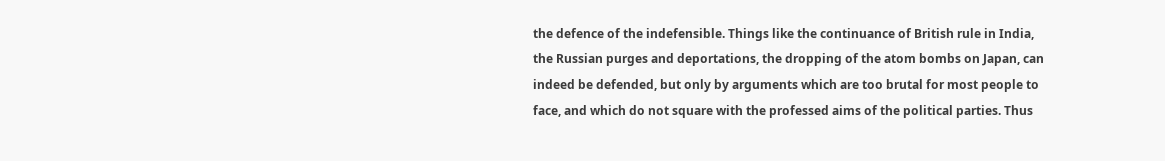the defence of the indefensible. Things like the continuance of British rule in India, the Russian purges and deportations, the dropping of the atom bombs on Japan, can indeed be defended, but only by arguments which are too brutal for most people to face, and which do not square with the professed aims of the political parties. Thus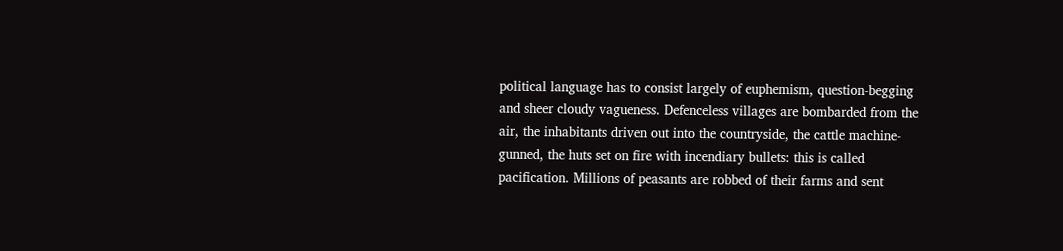political language has to consist largely of euphemism, question-begging and sheer cloudy vagueness. Defenceless villages are bombarded from the air, the inhabitants driven out into the countryside, the cattle machine-gunned, the huts set on fire with incendiary bullets: this is called pacification. Millions of peasants are robbed of their farms and sent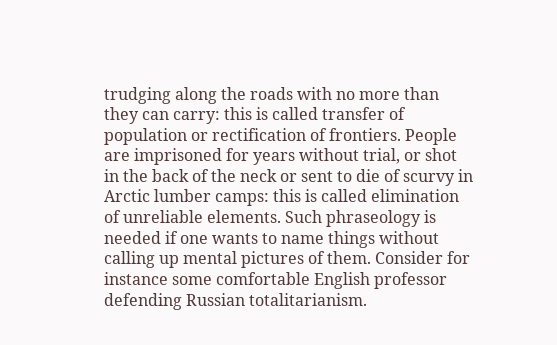trudging along the roads with no more than they can carry: this is called transfer of population or rectification of frontiers. People are imprisoned for years without trial, or shot in the back of the neck or sent to die of scurvy in Arctic lumber camps: this is called elimination of unreliable elements. Such phraseology is needed if one wants to name things without calling up mental pictures of them. Consider for instance some comfortable English professor defending Russian totalitarianism.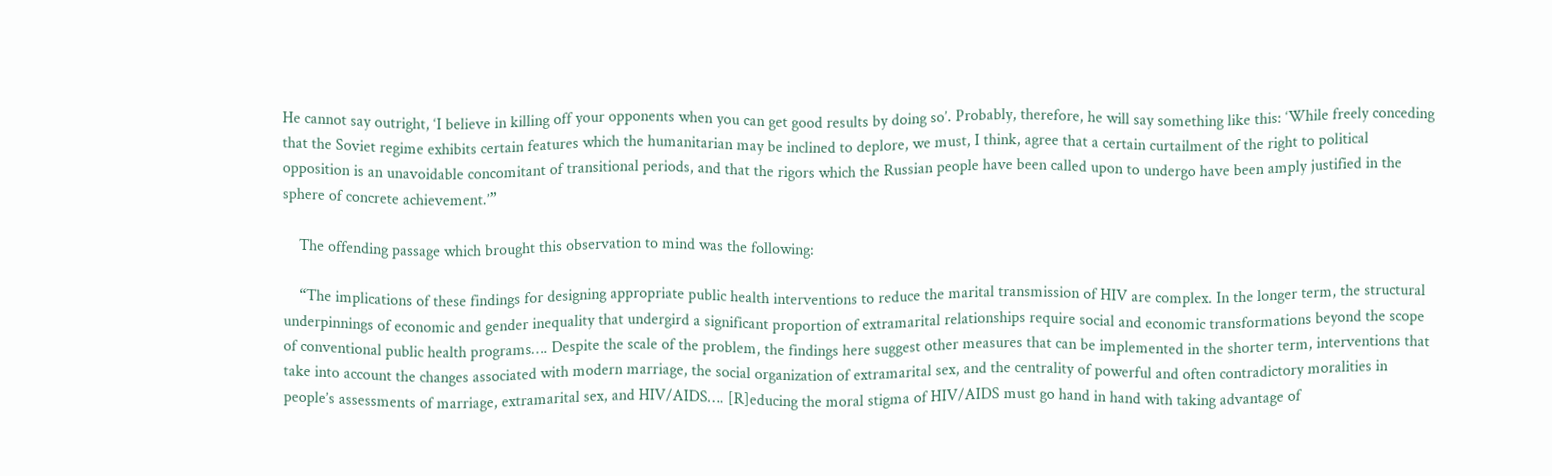He cannot say outright, ‘I believe in killing off your opponents when you can get good results by doing so’. Probably, therefore, he will say something like this: ‘While freely conceding that the Soviet regime exhibits certain features which the humanitarian may be inclined to deplore, we must, I think, agree that a certain curtailment of the right to political opposition is an unavoidable concomitant of transitional periods, and that the rigors which the Russian people have been called upon to undergo have been amply justified in the sphere of concrete achievement.’”

    The offending passage which brought this observation to mind was the following:

    “The implications of these findings for designing appropriate public health interventions to reduce the marital transmission of HIV are complex. In the longer term, the structural underpinnings of economic and gender inequality that undergird a significant proportion of extramarital relationships require social and economic transformations beyond the scope of conventional public health programs…. Despite the scale of the problem, the findings here suggest other measures that can be implemented in the shorter term, interventions that take into account the changes associated with modern marriage, the social organization of extramarital sex, and the centrality of powerful and often contradictory moralities in people’s assessments of marriage, extramarital sex, and HIV/AIDS…. [R]educing the moral stigma of HIV/AIDS must go hand in hand with taking advantage of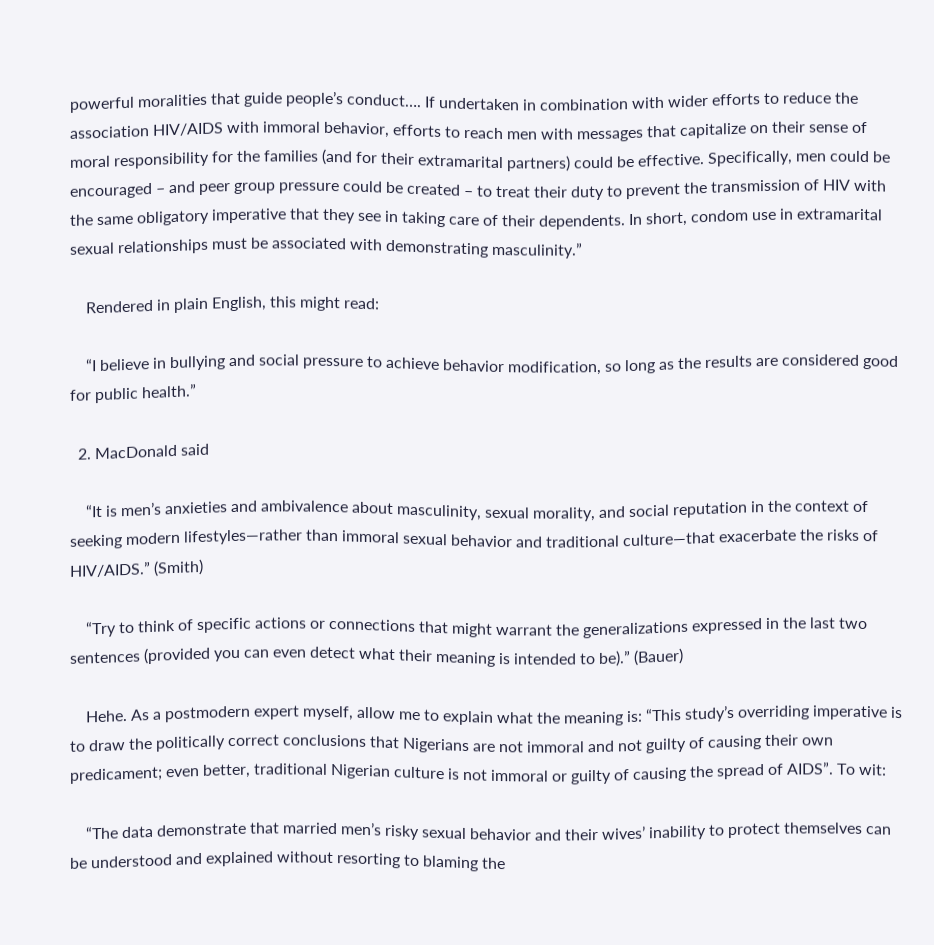powerful moralities that guide people’s conduct…. If undertaken in combination with wider efforts to reduce the association HIV/AIDS with immoral behavior, efforts to reach men with messages that capitalize on their sense of moral responsibility for the families (and for their extramarital partners) could be effective. Specifically, men could be encouraged – and peer group pressure could be created – to treat their duty to prevent the transmission of HIV with the same obligatory imperative that they see in taking care of their dependents. In short, condom use in extramarital sexual relationships must be associated with demonstrating masculinity.”

    Rendered in plain English, this might read:

    “I believe in bullying and social pressure to achieve behavior modification, so long as the results are considered good for public health.”

  2. MacDonald said

    “It is men’s anxieties and ambivalence about masculinity, sexual morality, and social reputation in the context of seeking modern lifestyles—rather than immoral sexual behavior and traditional culture—that exacerbate the risks of HIV/AIDS.” (Smith)

    “Try to think of specific actions or connections that might warrant the generalizations expressed in the last two sentences (provided you can even detect what their meaning is intended to be).” (Bauer)

    Hehe. As a postmodern expert myself, allow me to explain what the meaning is: “This study’s overriding imperative is to draw the politically correct conclusions that Nigerians are not immoral and not guilty of causing their own predicament; even better, traditional Nigerian culture is not immoral or guilty of causing the spread of AIDS”. To wit:

    “The data demonstrate that married men’s risky sexual behavior and their wives’ inability to protect themselves can be understood and explained without resorting to blaming the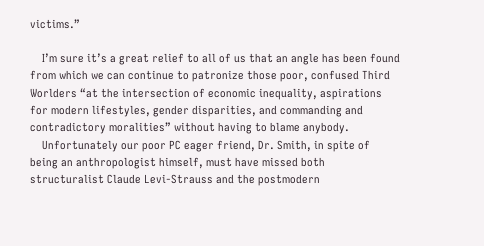victims.”

    I’m sure it’s a great relief to all of us that an angle has been found from which we can continue to patronize those poor, confused Third Worlders “at the intersection of economic inequality, aspirations for modern lifestyles, gender disparities, and commanding and contradictory moralities” without having to blame anybody.
    Unfortunately our poor PC eager friend, Dr. Smith, in spite of being an anthropologist himself, must have missed both structuralist Claude Levi-Strauss and the postmodern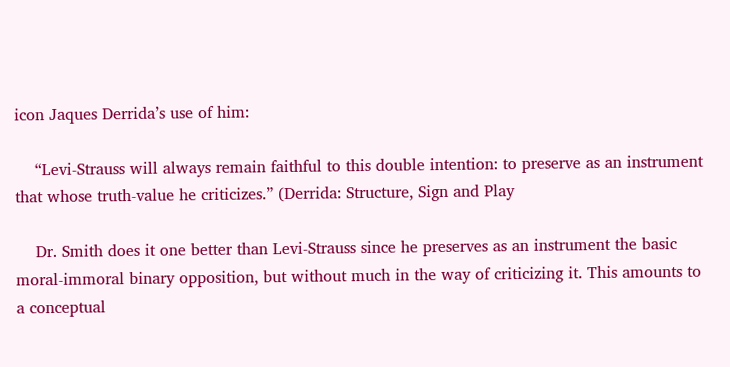icon Jaques Derrida’s use of him:

    “Levi-Strauss will always remain faithful to this double intention: to preserve as an instrument that whose truth-value he criticizes.” (Derrida: Structure, Sign and Play

    Dr. Smith does it one better than Levi-Strauss since he preserves as an instrument the basic moral-immoral binary opposition, but without much in the way of criticizing it. This amounts to a conceptual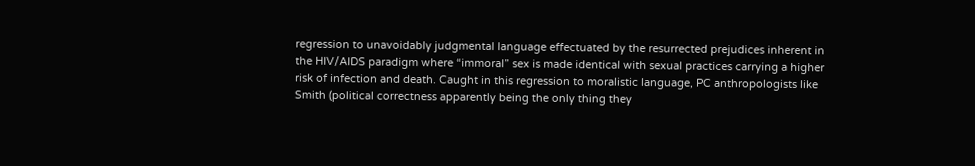regression to unavoidably judgmental language effectuated by the resurrected prejudices inherent in the HIV/AIDS paradigm where “immoral” sex is made identical with sexual practices carrying a higher risk of infection and death. Caught in this regression to moralistic language, PC anthropologists like Smith (political correctness apparently being the only thing they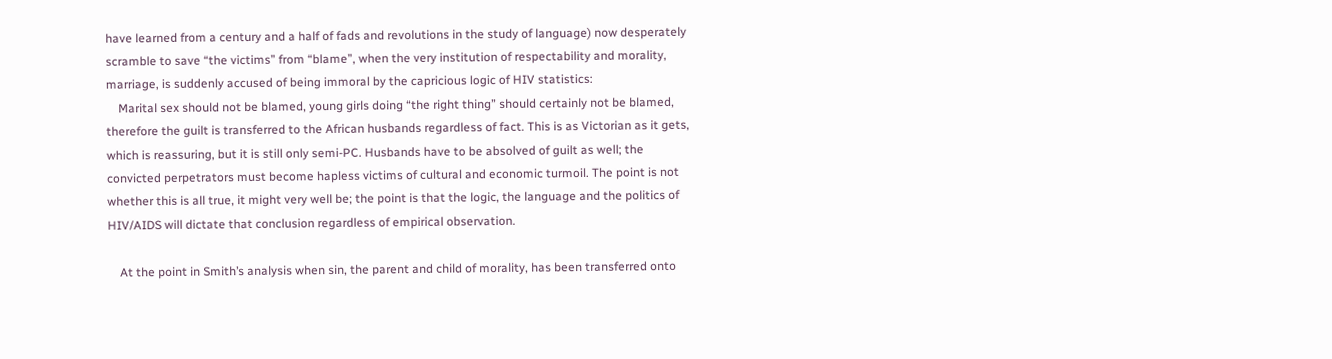have learned from a century and a half of fads and revolutions in the study of language) now desperately scramble to save “the victims” from “blame”, when the very institution of respectability and morality, marriage, is suddenly accused of being immoral by the capricious logic of HIV statistics:
    Marital sex should not be blamed, young girls doing “the right thing” should certainly not be blamed, therefore the guilt is transferred to the African husbands regardless of fact. This is as Victorian as it gets, which is reassuring, but it is still only semi-PC. Husbands have to be absolved of guilt as well; the convicted perpetrators must become hapless victims of cultural and economic turmoil. The point is not whether this is all true, it might very well be; the point is that the logic, the language and the politics of HIV/AIDS will dictate that conclusion regardless of empirical observation.

    At the point in Smith’s analysis when sin, the parent and child of morality, has been transferred onto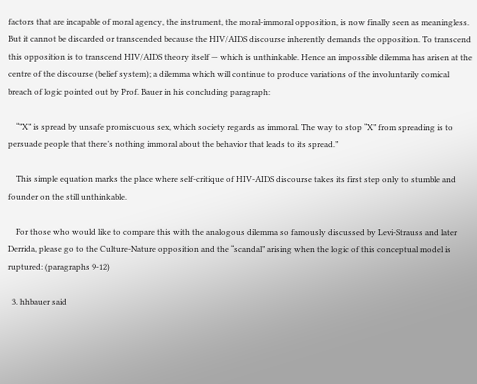factors that are incapable of moral agency, the instrument, the moral-immoral opposition, is now finally seen as meaningless. But it cannot be discarded or transcended because the HIV/AIDS discourse inherently demands the opposition. To transcend this opposition is to transcend HIV/AIDS theory itself — which is unthinkable. Hence an impossible dilemma has arisen at the centre of the discourse (belief system); a dilemma which will continue to produce variations of the involuntarily comical breach of logic pointed out by Prof. Bauer in his concluding paragraph:

    “”X” is spread by unsafe promiscuous sex, which society regards as immoral. The way to stop “X” from spreading is to persuade people that there’s nothing immoral about the behavior that leads to its spread.”

    This simple equation marks the place where self-critique of HIV-AIDS discourse takes its first step only to stumble and founder on the still unthinkable.

    For those who would like to compare this with the analogous dilemma so famously discussed by Levi-Strauss and later Derrida, please go to the Culture-Nature opposition and the “scandal” arising when the logic of this conceptual model is ruptured: (paragraphs 9-12)

  3. hhbauer said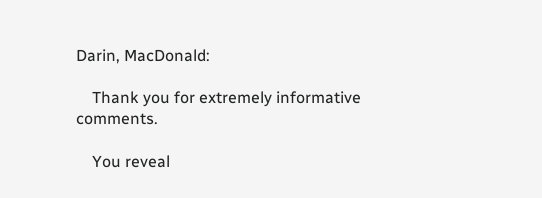Darin, MacDonald:

    Thank you for extremely informative comments.

    You reveal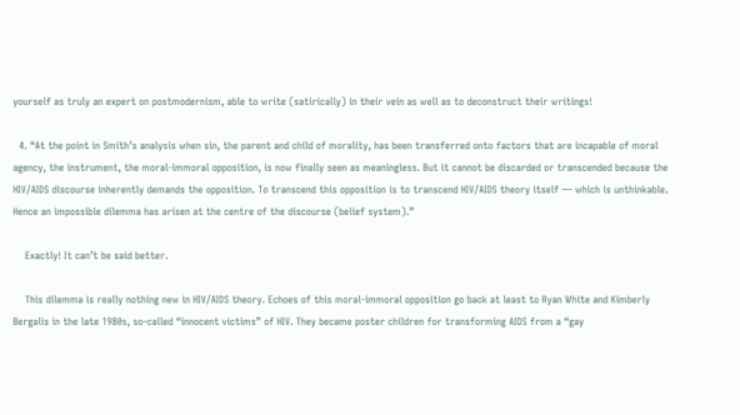yourself as truly an expert on postmodernism, able to write (satirically) in their vein as well as to deconstruct their writings!

  4. “At the point in Smith’s analysis when sin, the parent and child of morality, has been transferred onto factors that are incapable of moral agency, the instrument, the moral-immoral opposition, is now finally seen as meaningless. But it cannot be discarded or transcended because the HIV/AIDS discourse inherently demands the opposition. To transcend this opposition is to transcend HIV/AIDS theory itself — which is unthinkable. Hence an impossible dilemma has arisen at the centre of the discourse (belief system).”

    Exactly! It can’t be said better.

    This dilemma is really nothing new in HIV/AIDS theory. Echoes of this moral-immoral opposition go back at least to Ryan White and Kimberly Bergalis in the late 1980s, so-called “innocent victims” of HIV. They became poster children for transforming AIDS from a “gay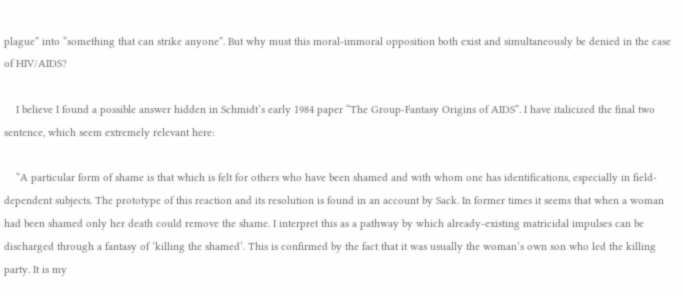plague” into “something that can strike anyone”. But why must this moral-immoral opposition both exist and simultaneously be denied in the case of HIV/AIDS?

    I believe I found a possible answer hidden in Schmidt’s early 1984 paper “The Group-Fantasy Origins of AIDS”. I have italicized the final two sentence, which seem extremely relevant here:

    “A particular form of shame is that which is felt for others who have been shamed and with whom one has identifications, especially in field-dependent subjects. The prototype of this reaction and its resolution is found in an account by Sack. In former times it seems that when a woman had been shamed only her death could remove the shame. I interpret this as a pathway by which already-existing matricidal impulses can be discharged through a fantasy of ‘killing the shamed’. This is confirmed by the fact that it was usually the woman’s own son who led the killing party. It is my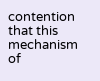contention that this mechanism of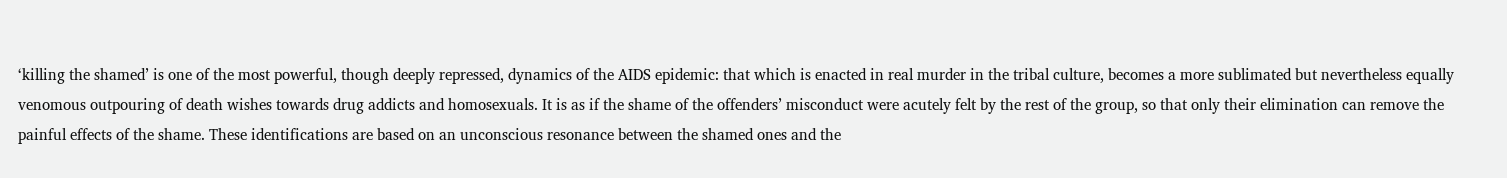‘killing the shamed’ is one of the most powerful, though deeply repressed, dynamics of the AIDS epidemic: that which is enacted in real murder in the tribal culture, becomes a more sublimated but nevertheless equally venomous outpouring of death wishes towards drug addicts and homosexuals. It is as if the shame of the offenders’ misconduct were acutely felt by the rest of the group, so that only their elimination can remove the painful effects of the shame. These identifications are based on an unconscious resonance between the shamed ones and the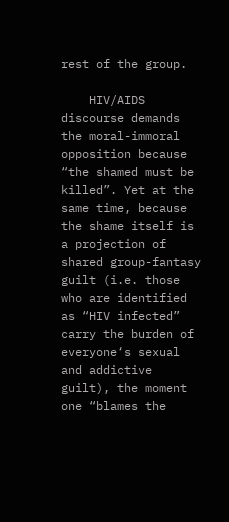rest of the group.

    HIV/AIDS discourse demands the moral-immoral opposition because “the shamed must be killed”. Yet at the same time, because the shame itself is a projection of shared group-fantasy guilt (i.e. those who are identified as “HIV infected” carry the burden of everyone‘s sexual and addictive guilt), the moment one “blames the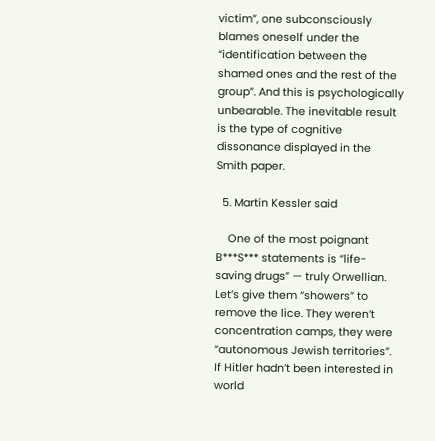victim”, one subconsciously blames oneself under the “identification between the shamed ones and the rest of the group”. And this is psychologically unbearable. The inevitable result is the type of cognitive dissonance displayed in the Smith paper.

  5. Martin Kessler said

    One of the most poignant B***S*** statements is “life-saving drugs” — truly Orwellian. Let’s give them “showers” to remove the lice. They weren’t concentration camps, they were “autonomous Jewish territories”. If Hitler hadn’t been interested in world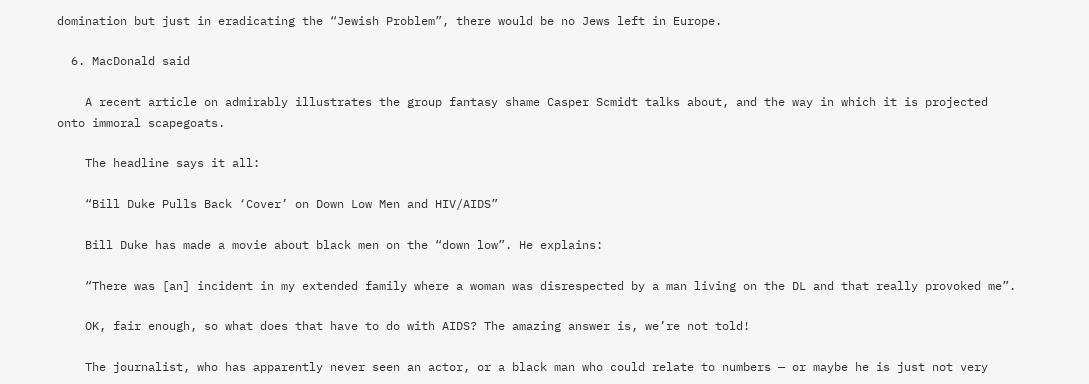domination but just in eradicating the “Jewish Problem”, there would be no Jews left in Europe.

  6. MacDonald said

    A recent article on admirably illustrates the group fantasy shame Casper Scmidt talks about, and the way in which it is projected onto immoral scapegoats.

    The headline says it all:

    “Bill Duke Pulls Back ‘Cover’ on Down Low Men and HIV/AIDS”

    Bill Duke has made a movie about black men on the “down low”. He explains:

    “There was [an] incident in my extended family where a woman was disrespected by a man living on the DL and that really provoked me”.

    OK, fair enough, so what does that have to do with AIDS? The amazing answer is, we’re not told!

    The journalist, who has apparently never seen an actor, or a black man who could relate to numbers — or maybe he is just not very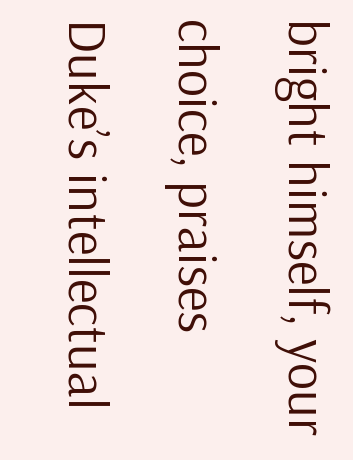bright himself, your choice, praises Duke’s intellectual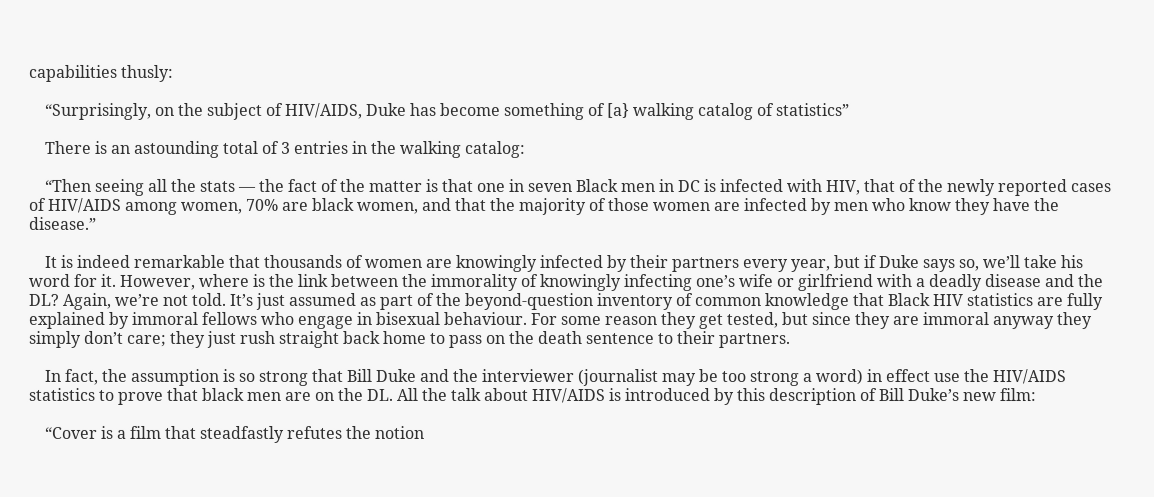capabilities thusly:

    “Surprisingly, on the subject of HIV/AIDS, Duke has become something of [a} walking catalog of statistics”

    There is an astounding total of 3 entries in the walking catalog:

    “Then seeing all the stats –– the fact of the matter is that one in seven Black men in DC is infected with HIV, that of the newly reported cases of HIV/AIDS among women, 70% are black women, and that the majority of those women are infected by men who know they have the disease.”

    It is indeed remarkable that thousands of women are knowingly infected by their partners every year, but if Duke says so, we’ll take his word for it. However, where is the link between the immorality of knowingly infecting one’s wife or girlfriend with a deadly disease and the DL? Again, we’re not told. It’s just assumed as part of the beyond-question inventory of common knowledge that Black HIV statistics are fully explained by immoral fellows who engage in bisexual behaviour. For some reason they get tested, but since they are immoral anyway they simply don’t care; they just rush straight back home to pass on the death sentence to their partners.

    In fact, the assumption is so strong that Bill Duke and the interviewer (journalist may be too strong a word) in effect use the HIV/AIDS statistics to prove that black men are on the DL. All the talk about HIV/AIDS is introduced by this description of Bill Duke’s new film:

    “Cover is a film that steadfastly refutes the notion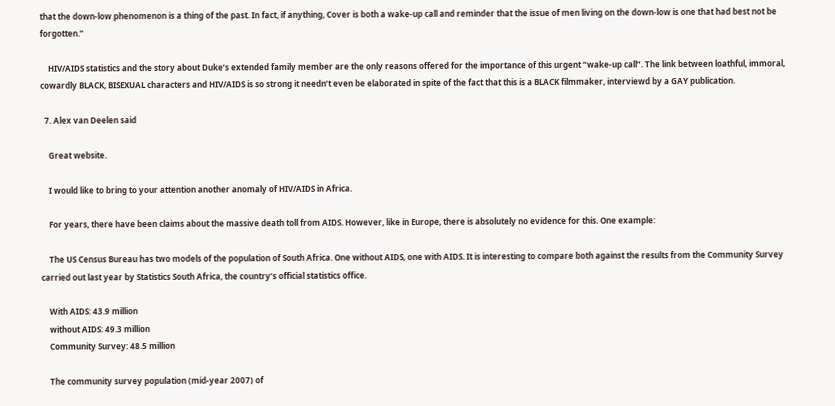that the down-low phenomenon is a thing of the past. In fact, if anything, Cover is both a wake-up call and reminder that the issue of men living on the down-low is one that had best not be forgotten.”

    HIV/AIDS statistics and the story about Duke’s extended family member are the only reasons offered for the importance of this urgent “wake-up call”. The link between loathful, immoral, cowardly BLACK, BISEXUAL characters and HIV/AIDS is so strong it needn’t even be elaborated in spite of the fact that this is a BLACK filmmaker, interviewd by a GAY publication.

  7. Alex van Deelen said

    Great website.

    I would like to bring to your attention another anomaly of HIV/AIDS in Africa.

    For years, there have been claims about the massive death toll from AIDS. However, like in Europe, there is absolutely no evidence for this. One example:

    The US Census Bureau has two models of the population of South Africa. One without AIDS, one with AIDS. It is interesting to compare both against the results from the Community Survey carried out last year by Statistics South Africa, the country’s official statistics office.

    With AIDS: 43.9 million
    without AIDS: 49.3 million
    Community Survey: 48.5 million

    The community survey population (mid-year 2007) of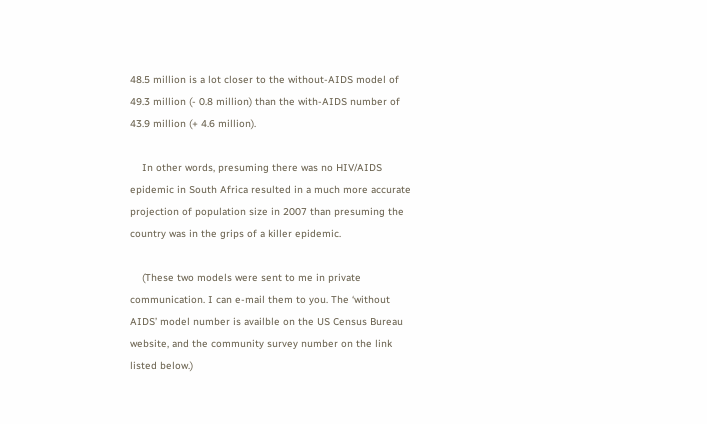48.5 million is a lot closer to the without-AIDS model of 49.3 million (- 0.8 million) than the with-AIDS number of 43.9 million (+ 4.6 million).

    In other words, presuming there was no HIV/AIDS epidemic in South Africa resulted in a much more accurate projection of population size in 2007 than presuming the country was in the grips of a killer epidemic.

    (These two models were sent to me in private communication. I can e-mail them to you. The ‘without AIDS’ model number is availble on the US Census Bureau website, and the community survey number on the link listed below.)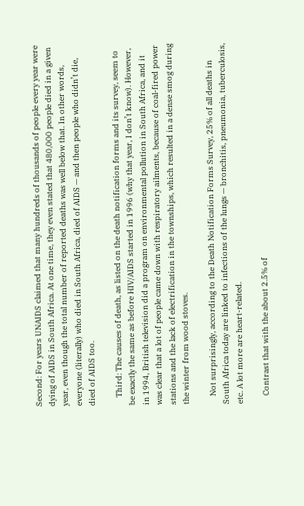Second: For years UNAIDS claimed that many hundreds of thousands of people every year were dying of AIDS in South Africa. At one time, they even stated that 480,000 people died in a given year, even though the total number of reported deaths was well below that. In other words, everyone (literally) who died in South Africa, died of AIDS — and then people who didn’t die, died of AIDS too.

    Third: The causes of death, as listed on the death notification forms and its survey, seem to be exactly the same as before HIV/AIDS started in 1996 (why that year, I don’t know). However, in 1994, British television did a program on environmental pollution in South Africa, and it was clear that a lot of people came down with respiratory ailments, because of coal-fired power stations and the lack of electrification in the townships, which resulted in a dense smog during the winter from wood stoves.

    Not surprisingly, according to the Death Notification Forms Survey, 25% of all deaths in South Africa today are linked to infections of the lungs — bronchitis, pneumonia, tuberculosis, etc. A lot more are heart-related.

    Contrast that with the about 2.5% of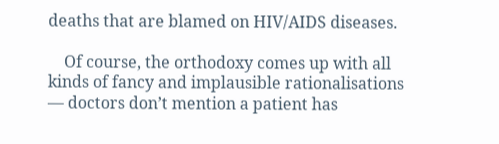deaths that are blamed on HIV/AIDS diseases.

    Of course, the orthodoxy comes up with all kinds of fancy and implausible rationalisations — doctors don’t mention a patient has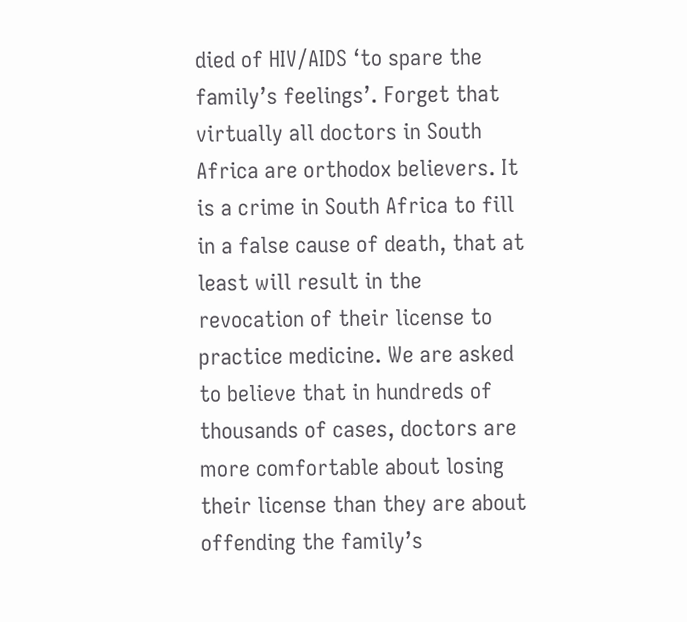died of HIV/AIDS ‘to spare the family’s feelings’. Forget that virtually all doctors in South Africa are orthodox believers. It is a crime in South Africa to fill in a false cause of death, that at least will result in the revocation of their license to practice medicine. We are asked to believe that in hundreds of thousands of cases, doctors are more comfortable about losing their license than they are about offending the family’s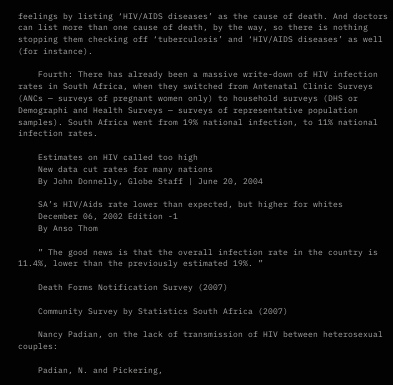feelings by listing ‘HIV/AIDS diseases’ as the cause of death. And doctors can list more than one cause of death, by the way, so there is nothing stopping them checking off ‘tuberculosis’ and ‘HIV/AIDS diseases’ as well (for instance).

    Fourth: There has already been a massive write-down of HIV infection rates in South Africa, when they switched from Antenatal Clinic Surveys (ANCs — surveys of pregnant women only) to household surveys (DHS or Demographi and Health Surveys — surveys of representative population samples). South Africa went from 19% national infection, to 11% national infection rates.

    Estimates on HIV called too high
    New data cut rates for many nations
    By John Donnelly, Globe Staff | June 20, 2004

    SA’s HIV/Aids rate lower than expected, but higher for whites
    December 06, 2002 Edition -1
    By Anso Thom

    ” The good news is that the overall infection rate in the country is 11.4%, lower than the previously estimated 19%. ”

    Death Forms Notification Survey (2007)

    Community Survey by Statistics South Africa (2007)

    Nancy Padian, on the lack of transmission of HIV between heterosexual couples:

    Padian, N. and Pickering,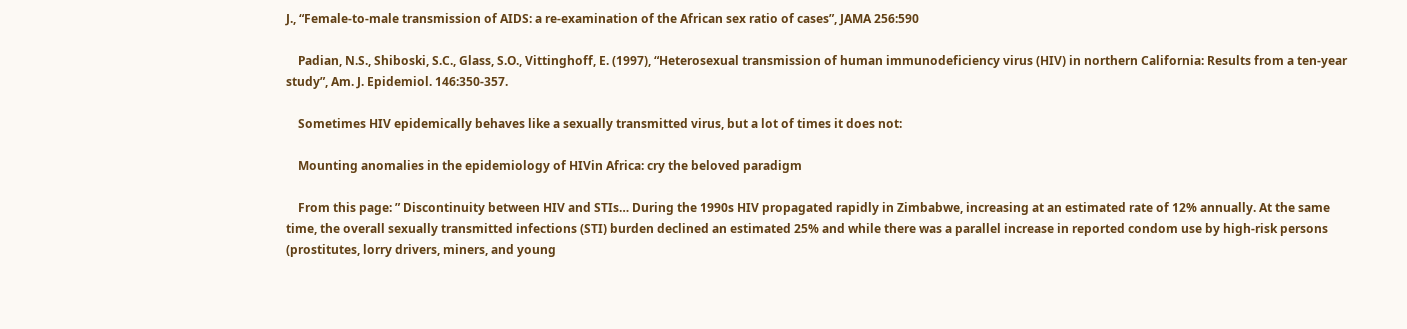J., “Female-to-male transmission of AIDS: a re-examination of the African sex ratio of cases”, JAMA 256:590

    Padian, N.S., Shiboski, S.C., Glass, S.O., Vittinghoff, E. (1997), “Heterosexual transmission of human immunodeficiency virus (HIV) in northern California: Results from a ten-year study”, Am. J. Epidemiol. 146:350-357.

    Sometimes HIV epidemically behaves like a sexually transmitted virus, but a lot of times it does not:

    Mounting anomalies in the epidemiology of HIVin Africa: cry the beloved paradigm

    From this page: ” Discontinuity between HIV and STIs… During the 1990s HIV propagated rapidly in Zimbabwe, increasing at an estimated rate of 12% annually. At the same time, the overall sexually transmitted infections (STI) burden declined an estimated 25% and while there was a parallel increase in reported condom use by high-risk persons (prostitutes, lorry drivers, miners, and young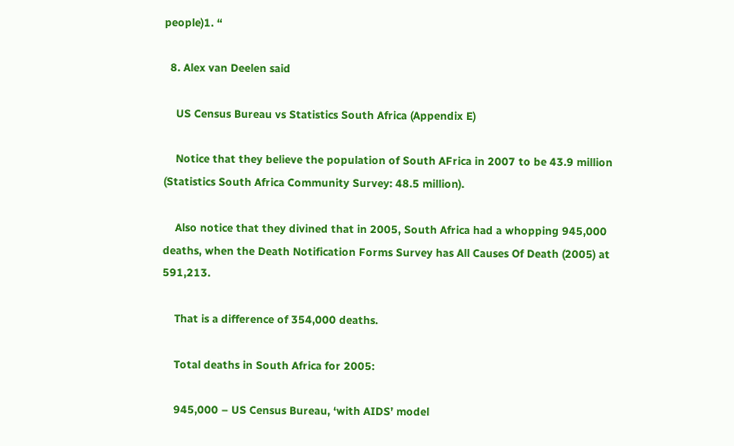people)1. “

  8. Alex van Deelen said

    US Census Bureau vs Statistics South Africa (Appendix E)

    Notice that they believe the population of South AFrica in 2007 to be 43.9 million (Statistics South Africa Community Survey: 48.5 million).

    Also notice that they divined that in 2005, South Africa had a whopping 945,000 deaths, when the Death Notification Forms Survey has All Causes Of Death (2005) at 591,213.

    That is a difference of 354,000 deaths.

    Total deaths in South Africa for 2005:

    945,000 – US Census Bureau, ‘with AIDS’ model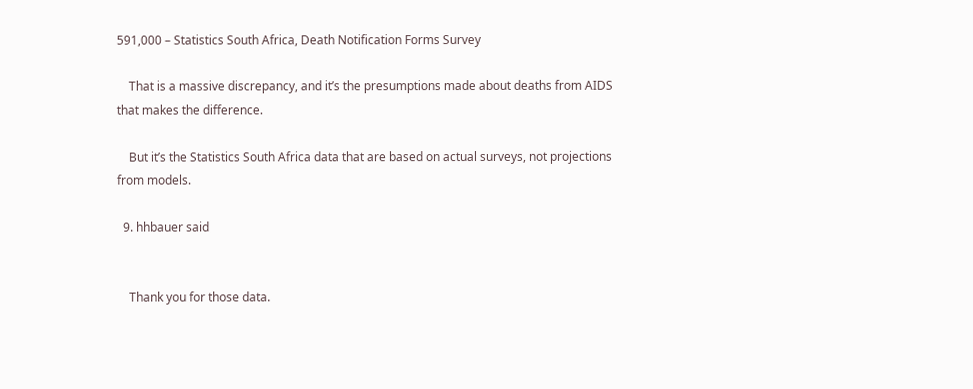591,000 – Statistics South Africa, Death Notification Forms Survey

    That is a massive discrepancy, and it’s the presumptions made about deaths from AIDS that makes the difference.

    But it’s the Statistics South Africa data that are based on actual surveys, not projections from models.

  9. hhbauer said


    Thank you for those data.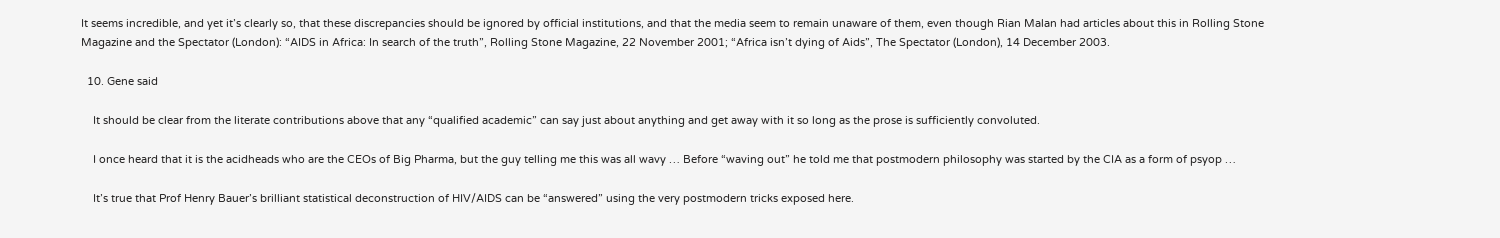It seems incredible, and yet it’s clearly so, that these discrepancies should be ignored by official institutions, and that the media seem to remain unaware of them, even though Rian Malan had articles about this in Rolling Stone Magazine and the Spectator (London): “AIDS in Africa: In search of the truth”, Rolling Stone Magazine, 22 November 2001; “Africa isn’t dying of Aids”, The Spectator (London), 14 December 2003.

  10. Gene said

    It should be clear from the literate contributions above that any “qualified academic” can say just about anything and get away with it so long as the prose is sufficiently convoluted.

    I once heard that it is the acidheads who are the CEOs of Big Pharma, but the guy telling me this was all wavy … Before “waving out” he told me that postmodern philosophy was started by the CIA as a form of psyop …

    It’s true that Prof Henry Bauer’s brilliant statistical deconstruction of HIV/AIDS can be “answered” using the very postmodern tricks exposed here.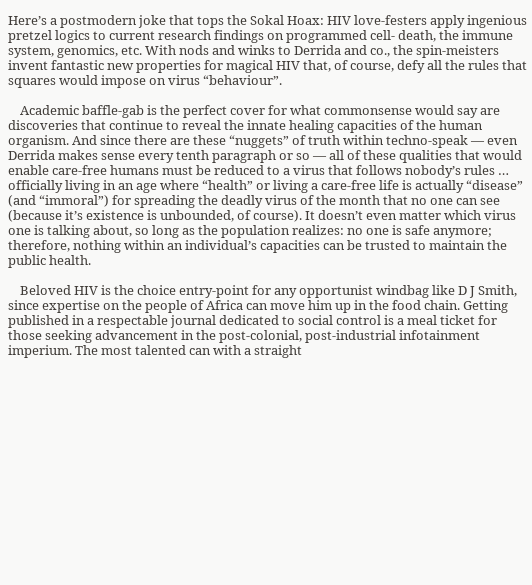Here’s a postmodern joke that tops the Sokal Hoax: HIV love-festers apply ingenious pretzel logics to current research findings on programmed cell- death, the immune system, genomics, etc. With nods and winks to Derrida and co., the spin-meisters invent fantastic new properties for magical HIV that, of course, defy all the rules that squares would impose on virus “behaviour”.

    Academic baffle-gab is the perfect cover for what commonsense would say are discoveries that continue to reveal the innate healing capacities of the human organism. And since there are these “nuggets” of truth within techno-speak — even Derrida makes sense every tenth paragraph or so — all of these qualities that would enable care-free humans must be reduced to a virus that follows nobody’s rules … officially living in an age where “health” or living a care-free life is actually “disease” (and “immoral”) for spreading the deadly virus of the month that no one can see (because it’s existence is unbounded, of course). It doesn’t even matter which virus one is talking about, so long as the population realizes: no one is safe anymore; therefore, nothing within an individual’s capacities can be trusted to maintain the public health.

    Beloved HIV is the choice entry-point for any opportunist windbag like D J Smith, since expertise on the people of Africa can move him up in the food chain. Getting published in a respectable journal dedicated to social control is a meal ticket for those seeking advancement in the post-colonial, post-industrial infotainment imperium. The most talented can with a straight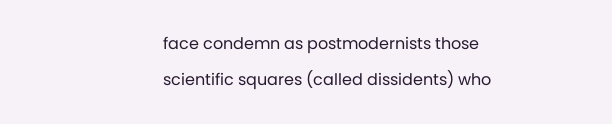face condemn as postmodernists those scientific squares (called dissidents) who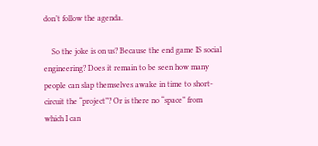don’t follow the agenda.

    So the joke is on us? Because the end game IS social engineering? Does it remain to be seen how many people can slap themselves awake in time to short-circuit the “project”? Or is there no “space” from which I can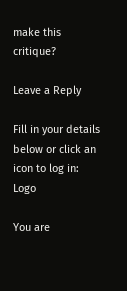make this critique?

Leave a Reply

Fill in your details below or click an icon to log in: Logo

You are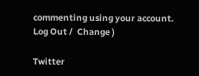commenting using your account. Log Out /  Change )

Twitter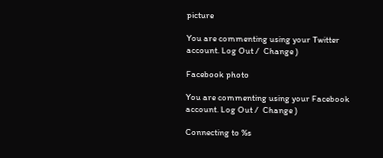picture

You are commenting using your Twitter account. Log Out /  Change )

Facebook photo

You are commenting using your Facebook account. Log Out /  Change )

Connecting to %s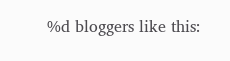%d bloggers like this: